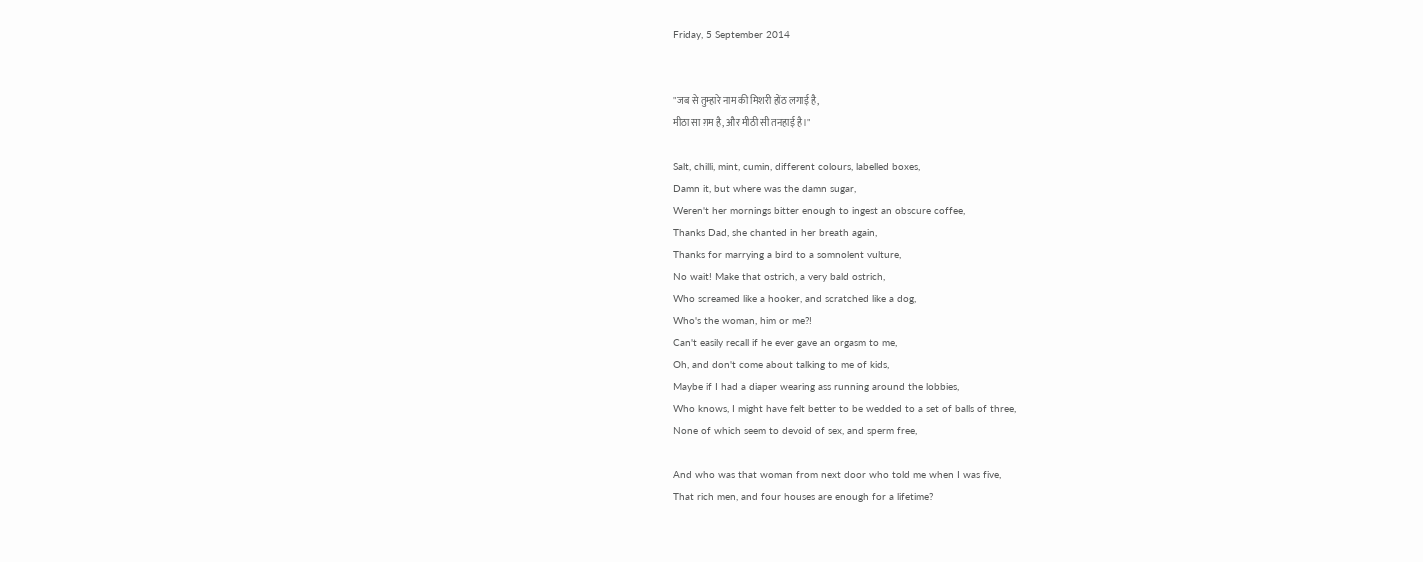Friday, 5 September 2014


"जब से तुम्हारे नाम की मिशरी होंठ लगाई है,
मीठा सा ग़म है, और मीठी सी तनहाई है।"

Salt, chilli, mint, cumin, different colours, labelled boxes,
Damn it, but where was the damn sugar,
Weren't her mornings bitter enough to ingest an obscure coffee,
Thanks Dad, she chanted in her breath again,
Thanks for marrying a bird to a somnolent vulture,
No wait! Make that ostrich, a very bald ostrich,
Who screamed like a hooker, and scratched like a dog,
Who's the woman, him or me?!
Can't easily recall if he ever gave an orgasm to me,
Oh, and don't come about talking to me of kids,
Maybe if I had a diaper wearing ass running around the lobbies,
Who knows, I might have felt better to be wedded to a set of balls of three,
None of which seem to devoid of sex, and sperm free,

And who was that woman from next door who told me when I was five,
That rich men, and four houses are enough for a lifetime?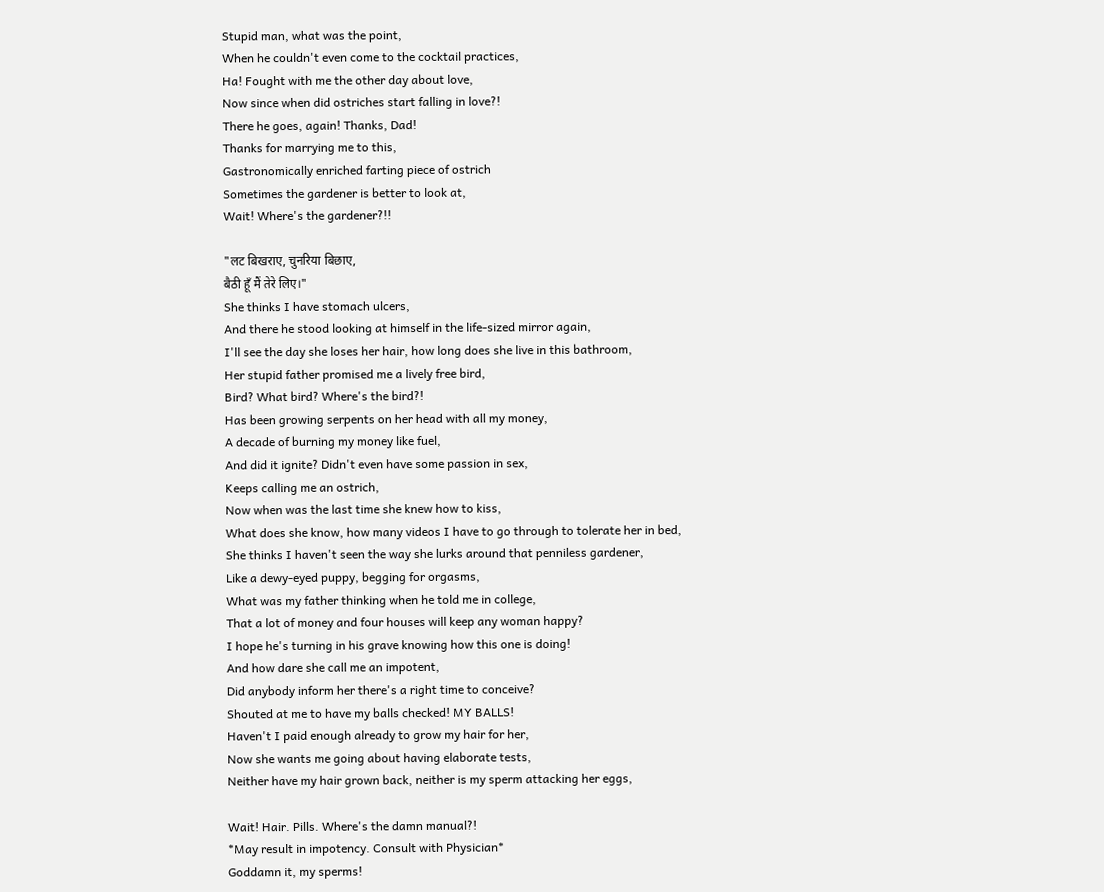Stupid man, what was the point,
When he couldn't even come to the cocktail practices,
Ha! Fought with me the other day about love,
Now since when did ostriches start falling in love?!
There he goes, again! Thanks, Dad!
Thanks for marrying me to this,
Gastronomically enriched farting piece of ostrich
Sometimes the gardener is better to look at,
Wait! Where's the gardener?!!

"लट बिखराए, चुनरिया बिछाए,
बैठी हूँ मैं तेरे लिए।"
She thinks I have stomach ulcers,
And there he stood looking at himself in the life-sized mirror again,
I'll see the day she loses her hair, how long does she live in this bathroom,
Her stupid father promised me a lively free bird,
Bird? What bird? Where's the bird?!
Has been growing serpents on her head with all my money,
A decade of burning my money like fuel,
And did it ignite? Didn't even have some passion in sex,
Keeps calling me an ostrich,
Now when was the last time she knew how to kiss,
What does she know, how many videos I have to go through to tolerate her in bed,
She thinks I haven't seen the way she lurks around that penniless gardener,
Like a dewy-eyed puppy, begging for orgasms,
What was my father thinking when he told me in college,
That a lot of money and four houses will keep any woman happy?
I hope he's turning in his grave knowing how this one is doing!
And how dare she call me an impotent,
Did anybody inform her there's a right time to conceive?
Shouted at me to have my balls checked! MY BALLS!
Haven't I paid enough already to grow my hair for her,
Now she wants me going about having elaborate tests,
Neither have my hair grown back, neither is my sperm attacking her eggs,

Wait! Hair. Pills. Where's the damn manual?!
*May result in impotency. Consult with Physician*
Goddamn it, my sperms!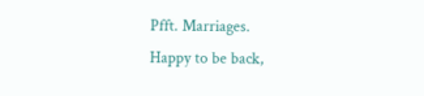Pfft. Marriages.
Happy to be back,